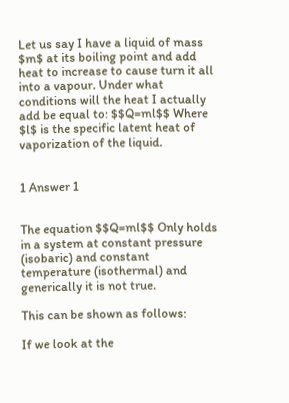Let us say I have a liquid of mass $m$ at its boiling point and add heat to increase to cause turn it all into a vapour. Under what conditions will the heat I actually add be equal to: $$Q=ml$$ Where $l$ is the specific latent heat of vaporization of the liquid.


1 Answer 1


The equation $$Q=ml$$ Only holds in a system at constant pressure (isobaric) and constant temperature (isothermal) and generically it is not true.

This can be shown as follows:

If we look at the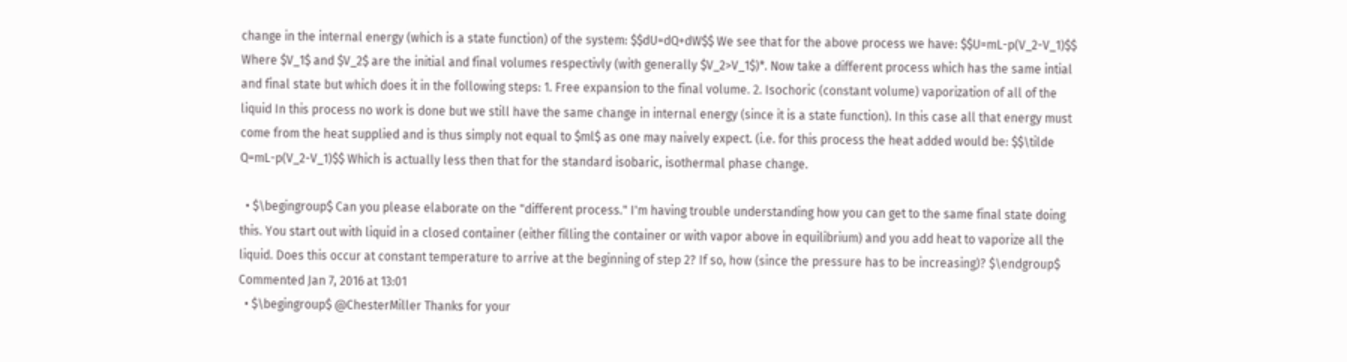change in the internal energy (which is a state function) of the system: $$dU=dQ+dW$$ We see that for the above process we have: $$U=mL-p(V_2-V_1)$$ Where $V_1$ and $V_2$ are the initial and final volumes respectivly (with generally $V_2>V_1$)*. Now take a different process which has the same intial and final state but which does it in the following steps: 1. Free expansion to the final volume. 2. Isochoric (constant volume) vaporization of all of the liquid In this process no work is done but we still have the same change in internal energy (since it is a state function). In this case all that energy must come from the heat supplied and is thus simply not equal to $ml$ as one may naively expect. (i.e. for this process the heat added would be: $$\tilde Q=mL-p(V_2-V_1)$$ Which is actually less then that for the standard isobaric, isothermal phase change.

  • $\begingroup$ Can you please elaborate on the "different process." I'm having trouble understanding how you can get to the same final state doing this. You start out with liquid in a closed container (either filling the container or with vapor above in equilibrium) and you add heat to vaporize all the liquid. Does this occur at constant temperature to arrive at the beginning of step 2? If so, how (since the pressure has to be increasing)? $\endgroup$ Commented Jan 7, 2016 at 13:01
  • $\begingroup$ @ChesterMiller Thanks for your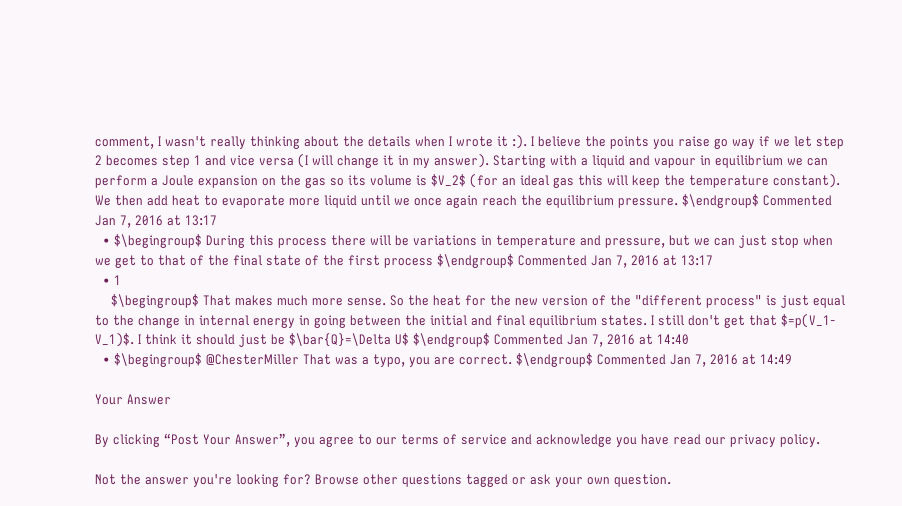comment, I wasn't really thinking about the details when I wrote it :). I believe the points you raise go way if we let step 2 becomes step 1 and vice versa (I will change it in my answer). Starting with a liquid and vapour in equilibrium we can perform a Joule expansion on the gas so its volume is $V_2$ (for an ideal gas this will keep the temperature constant). We then add heat to evaporate more liquid until we once again reach the equilibrium pressure. $\endgroup$ Commented Jan 7, 2016 at 13:17
  • $\begingroup$ During this process there will be variations in temperature and pressure, but we can just stop when we get to that of the final state of the first process $\endgroup$ Commented Jan 7, 2016 at 13:17
  • 1
    $\begingroup$ That makes much more sense. So the heat for the new version of the "different process" is just equal to the change in internal energy in going between the initial and final equilibrium states. I still don't get that $=p(V_1-V_1)$. I think it should just be $\bar{Q}=\Delta U$ $\endgroup$ Commented Jan 7, 2016 at 14:40
  • $\begingroup$ @ChesterMiller That was a typo, you are correct. $\endgroup$ Commented Jan 7, 2016 at 14:49

Your Answer

By clicking “Post Your Answer”, you agree to our terms of service and acknowledge you have read our privacy policy.

Not the answer you're looking for? Browse other questions tagged or ask your own question.